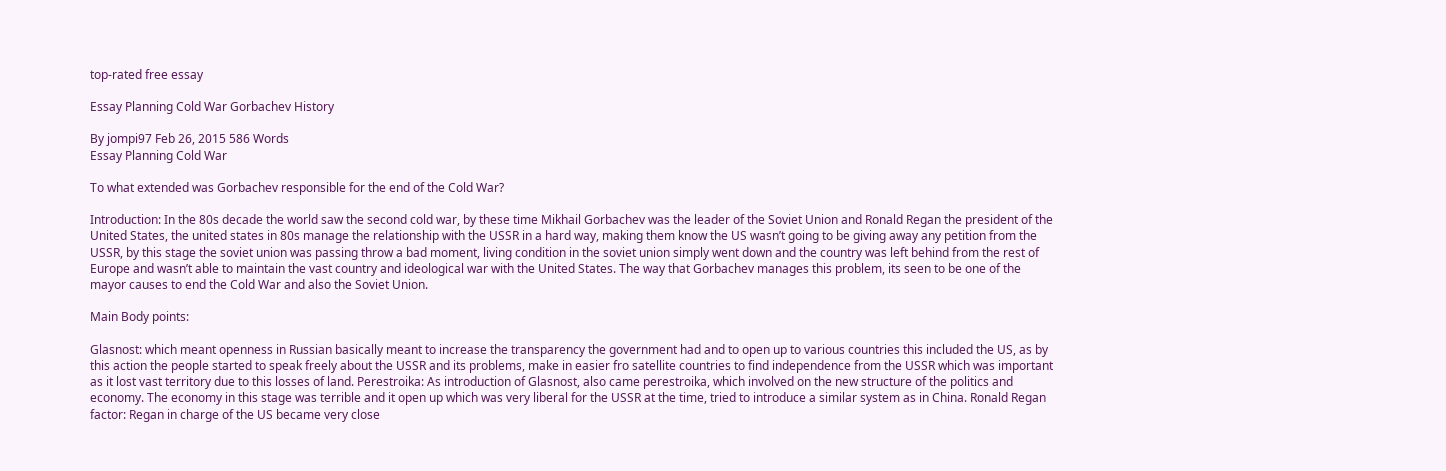top-rated free essay

Essay Planning Cold War Gorbachev History

By jompi97 Feb 26, 2015 586 Words
Essay Planning Cold War

To what extended was Gorbachev responsible for the end of the Cold War?

Introduction: In the 80s decade the world saw the second cold war, by these time Mikhail Gorbachev was the leader of the Soviet Union and Ronald Regan the president of the United States, the united states in 80s manage the relationship with the USSR in a hard way, making them know the US wasn’t going to be giving away any petition from the USSR, by this stage the soviet union was passing throw a bad moment, living condition in the soviet union simply went down and the country was left behind from the rest of Europe and wasn’t able to maintain the vast country and ideological war with the United States. The way that Gorbachev manages this problem, its seen to be one of the mayor causes to end the Cold War and also the Soviet Union.

Main Body points:

Glasnost: which meant openness in Russian basically meant to increase the transparency the government had and to open up to various countries this included the US, as by this action the people started to speak freely about the USSR and its problems, make in easier fro satellite countries to find independence from the USSR which was important as it lost vast territory due to this losses of land. Perestroika: As introduction of Glasnost, also came perestroika, which involved on the new structure of the politics and economy. The economy in this stage was terrible and it open up which was very liberal for the USSR at the time, tried to introduce a similar system as in China. Ronald Regan factor: Regan in charge of the US became very close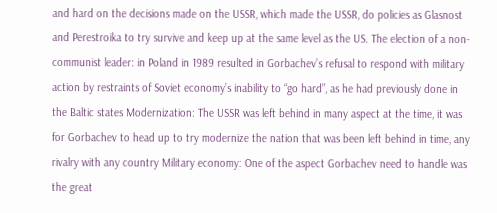and hard on the decisions made on the USSR, which made the USSR, do policies as Glasnost and Perestroika to try survive and keep up at the same level as the US. The election of a non-communist leader: in Poland in 1989 resulted in Gorbachev’s refusal to respond with military action by restraints of Soviet economy’s inability to “go hard”, as he had previously done in the Baltic states Modernization: The USSR was left behind in many aspect at the time, it was for Gorbachev to head up to try modernize the nation that was been left behind in time, any rivalry with any country Military economy: One of the aspect Gorbachev need to handle was the great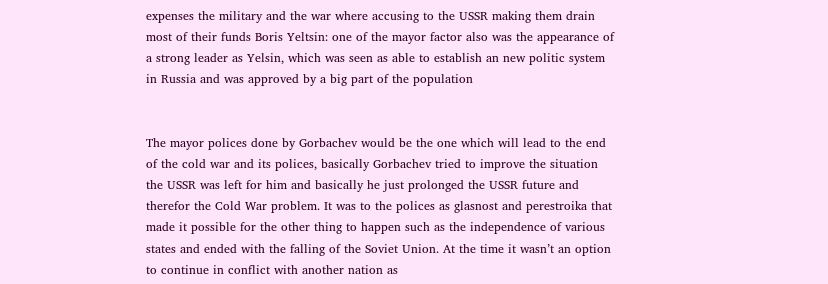expenses the military and the war where accusing to the USSR making them drain most of their funds Boris Yeltsin: one of the mayor factor also was the appearance of a strong leader as Yelsin, which was seen as able to establish an new politic system in Russia and was approved by a big part of the population


The mayor polices done by Gorbachev would be the one which will lead to the end of the cold war and its polices, basically Gorbachev tried to improve the situation the USSR was left for him and basically he just prolonged the USSR future and therefor the Cold War problem. It was to the polices as glasnost and perestroika that made it possible for the other thing to happen such as the independence of various states and ended with the falling of the Soviet Union. At the time it wasn’t an option to continue in conflict with another nation as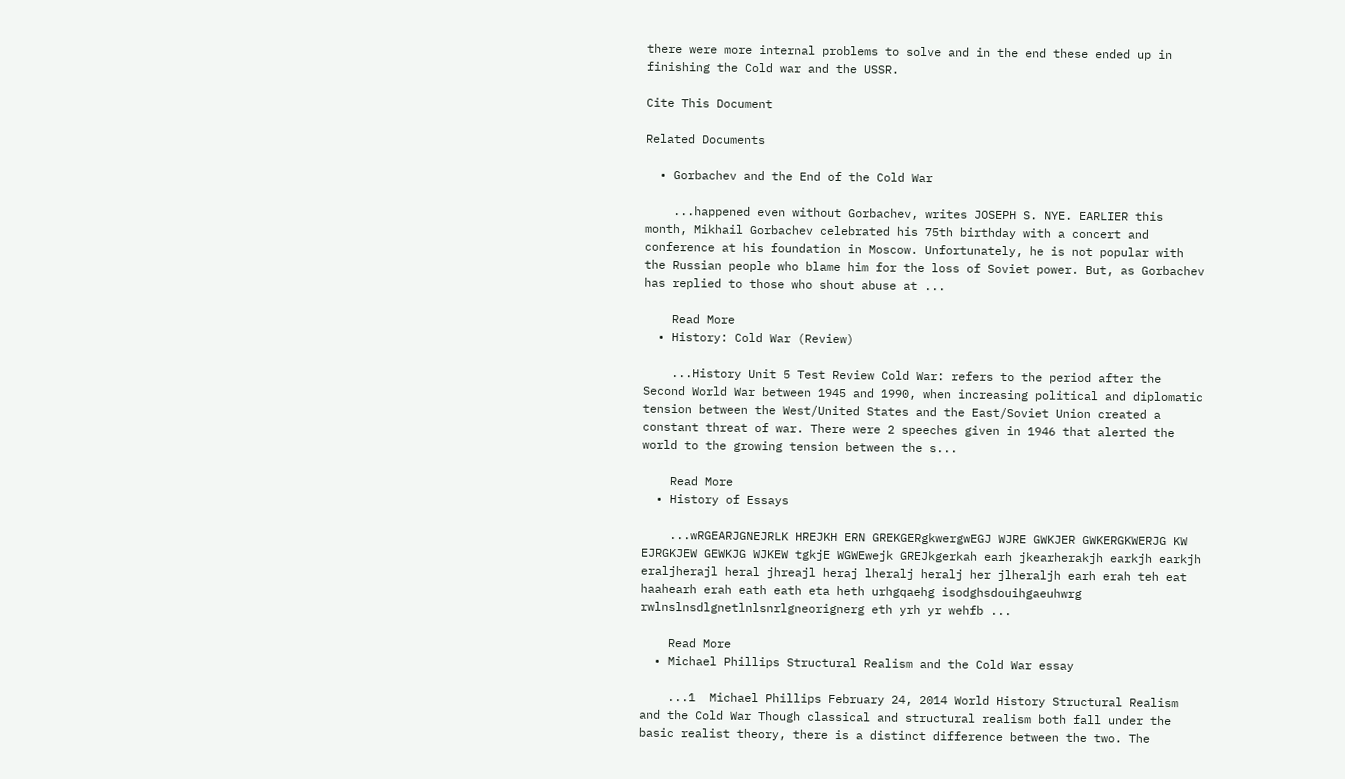there were more internal problems to solve and in the end these ended up in finishing the Cold war and the USSR.

Cite This Document

Related Documents

  • Gorbachev and the End of the Cold War

    ...happened even without Gorbachev, writes JOSEPH S. NYE. EARLIER this month, Mikhail Gorbachev celebrated his 75th birthday with a concert and conference at his foundation in Moscow. Unfortunately, he is not popular with the Russian people who blame him for the loss of Soviet power. But, as Gorbachev has replied to those who shout abuse at ...

    Read More
  • History: Cold War (Review)

    ...History Unit 5 Test Review Cold War: refers to the period after the Second World War between 1945 and 1990, when increasing political and diplomatic tension between the West/United States and the East/Soviet Union created a constant threat of war. There were 2 speeches given in 1946 that alerted the world to the growing tension between the s...

    Read More
  • History of Essays

    ...wRGEARJGNEJRLK HREJKH ERN GREKGERgkwergwEGJ WJRE GWKJER GWKERGKWERJG KW EJRGKJEW GEWKJG WJKEW tgkjE WGWEwejk GREJkgerkah earh jkearherakjh earkjh earkjh eraljherajl heral jhreajl heraj lheralj heralj her jlheraljh earh erah teh eat haahearh erah eath eath eta heth urhgqaehg isodghsdouihgaeuhwrg rwlnslnsdlgnetlnlsnrlgneorignerg eth yrh yr wehfb ...

    Read More
  • Michael Phillips Structural Realism and the Cold War essay

    ...1  Michael Phillips February 24, 2014 World History Structural Realism and the Cold War Though classical and structural realism both fall under the basic realist theory, there is a distinct difference between the two. The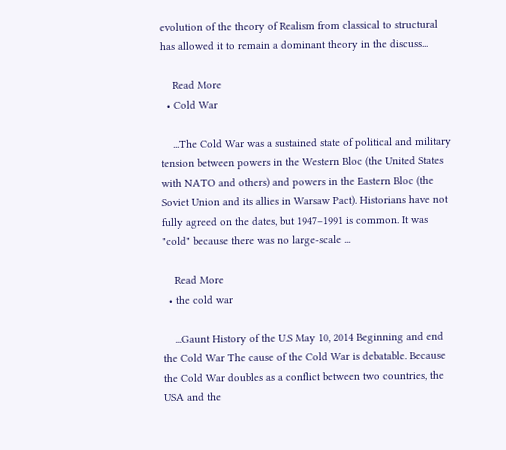evolution of the theory of Realism from classical to structural has allowed it to remain a dominant theory in the discuss...

    Read More
  • Cold War

    ...The Cold War was a sustained state of political and military tension between powers in the Western Bloc (the United States with NATO and others) and powers in the Eastern Bloc (the Soviet Union and its allies in Warsaw Pact). Historians have not fully agreed on the dates, but 1947–1991 is common. It was "cold" because there was no large-scale ...

    Read More
  • the cold war

    ...Gaunt History of the U.S May 10, 2014 Beginning and end the Cold War The cause of the Cold War is debatable. Because the Cold War doubles as a conflict between two countries, the USA and the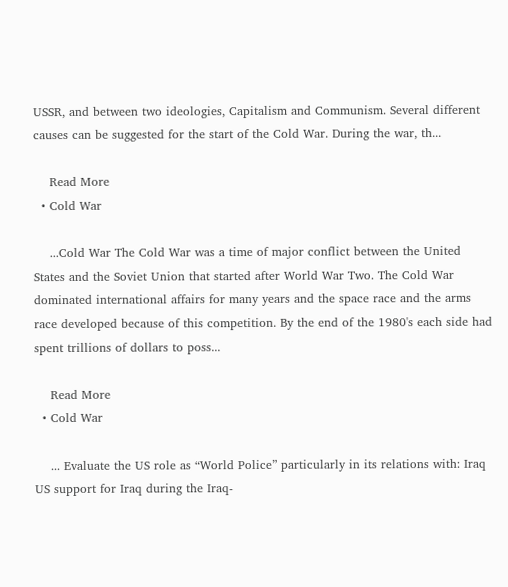USSR, and between two ideologies, Capitalism and Communism. Several different causes can be suggested for the start of the Cold War. During the war, th...

    Read More
  • Cold War

    ...Cold War The Cold War was a time of major conflict between the United States and the Soviet Union that started after World War Two. The Cold War dominated international affairs for many years and the space race and the arms race developed because of this competition. By the end of the 1980's each side had spent trillions of dollars to poss...

    Read More
  • Cold War

    ... Evaluate the US role as “World Police” particularly in its relations with: Iraq US support for Iraq during the Iraq-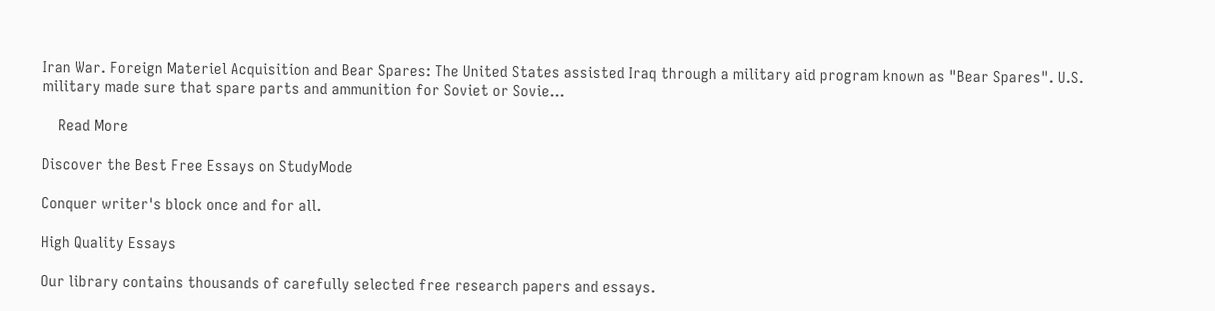Iran War. Foreign Materiel Acquisition and Bear Spares: The United States assisted Iraq through a military aid program known as "Bear Spares". U.S. military made sure that spare parts and ammunition for Soviet or Sovie...

    Read More

Discover the Best Free Essays on StudyMode

Conquer writer's block once and for all.

High Quality Essays

Our library contains thousands of carefully selected free research papers and essays.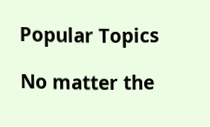Popular Topics

No matter the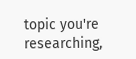topic you're researching,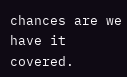chances are we have it covered.